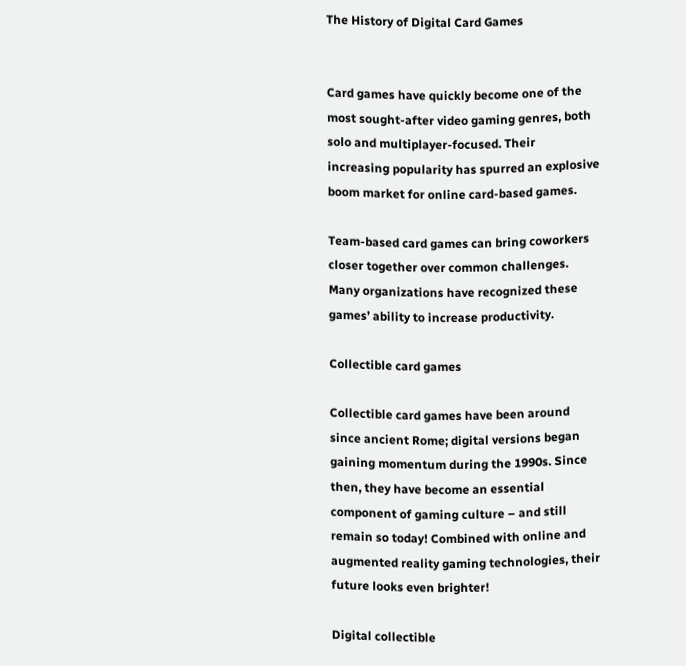The History of Digital Card Games


Card games have quickly become one of the most sought-after video gaming genres, both solo and multiplayer-focused. Their increasing popularity has spurred an explosive boom market for online card-based games.

Team-based card games can bring coworkers closer together over common challenges. Many organizations have recognized these games’ ability to increase productivity.

Collectible card games

Collectible card games have been around since ancient Rome; digital versions began gaining momentum during the 1990s. Since then, they have become an essential component of gaming culture – and still remain so today! Combined with online and augmented reality gaming technologies, their future looks even brighter!

Digital collectible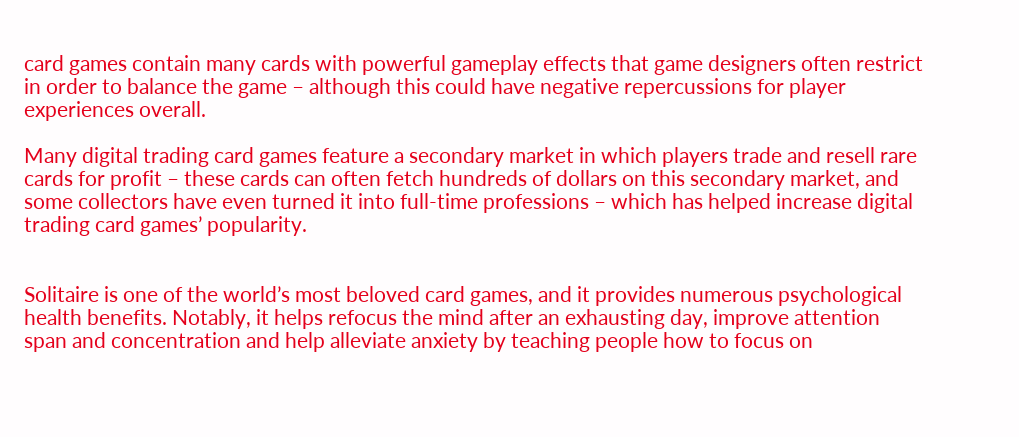card games contain many cards with powerful gameplay effects that game designers often restrict in order to balance the game – although this could have negative repercussions for player experiences overall.

Many digital trading card games feature a secondary market in which players trade and resell rare cards for profit – these cards can often fetch hundreds of dollars on this secondary market, and some collectors have even turned it into full-time professions – which has helped increase digital trading card games’ popularity.


Solitaire is one of the world’s most beloved card games, and it provides numerous psychological health benefits. Notably, it helps refocus the mind after an exhausting day, improve attention span and concentration and help alleviate anxiety by teaching people how to focus on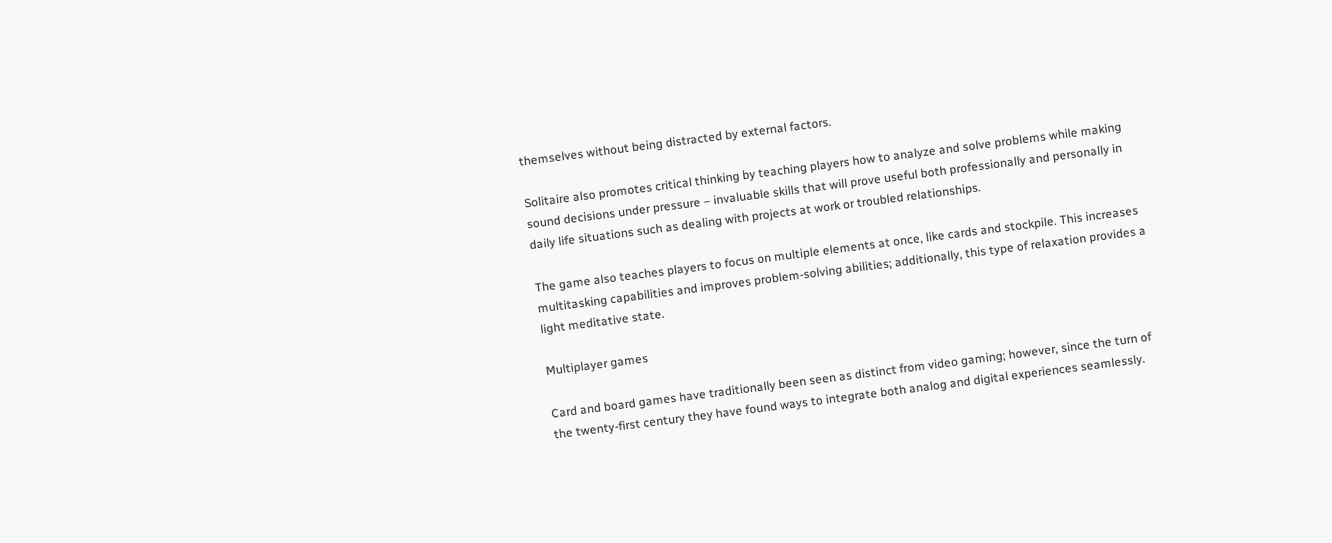themselves without being distracted by external factors.

Solitaire also promotes critical thinking by teaching players how to analyze and solve problems while making sound decisions under pressure – invaluable skills that will prove useful both professionally and personally in daily life situations such as dealing with projects at work or troubled relationships.

The game also teaches players to focus on multiple elements at once, like cards and stockpile. This increases multitasking capabilities and improves problem-solving abilities; additionally, this type of relaxation provides a light meditative state.

Multiplayer games

Card and board games have traditionally been seen as distinct from video gaming; however, since the turn of the twenty-first century they have found ways to integrate both analog and digital experiences seamlessly.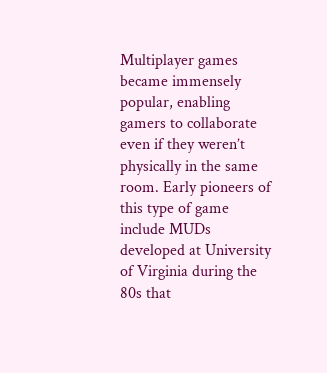Multiplayer games became immensely popular, enabling gamers to collaborate even if they weren’t physically in the same room. Early pioneers of this type of game include MUDs developed at University of Virginia during the 80s that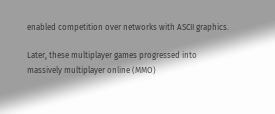enabled competition over networks with ASCII graphics.

Later, these multiplayer games progressed into massively multiplayer online (MMO)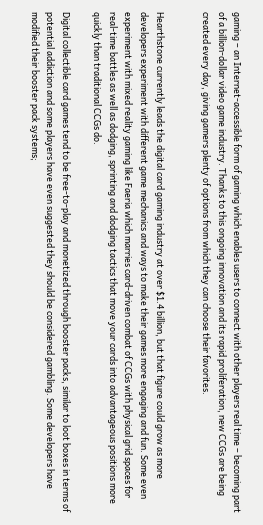gaming – an Internet-accessible form of gaming which enables users to connect with other players real time – becoming part of a billion-dollar video game industry. Thanks to this ongoing innovation and its rapid proliferation, new CCGs are being created every day, giving gamers plenty of options from which they can choose their favorites.


Hearthstone currently leads the digital card gaming industry at over $1.4 billion, but that figure could grow as more developers experiment with different game mechanics and ways to make their games more engaging and fun. Some even experiment with mixed reality gaming like Faeria which marries card-driven combat of CCGs with physical grid spaces for real-time battles as well as dodging, sprinting and dodging tactics that move your cards into advantageous positions more quickly than traditional CCGs do.

Digital collectible card games tend to be free-to-play and monetized through booster packs, similar to loot boxes in terms of potential addiction and some players have even suggested they should be considered gambling. Some developers have modified their booster pack systems;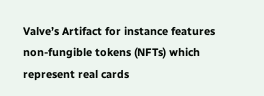Valve’s Artifact for instance features non-fungible tokens (NFTs) which represent real cards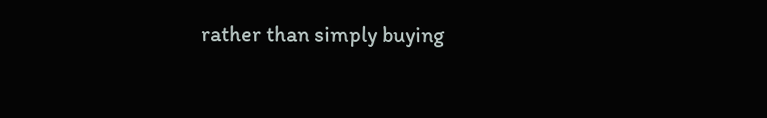rather than simply buying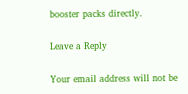booster packs directly.

Leave a Reply

Your email address will not be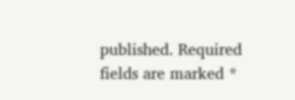published. Required fields are marked *